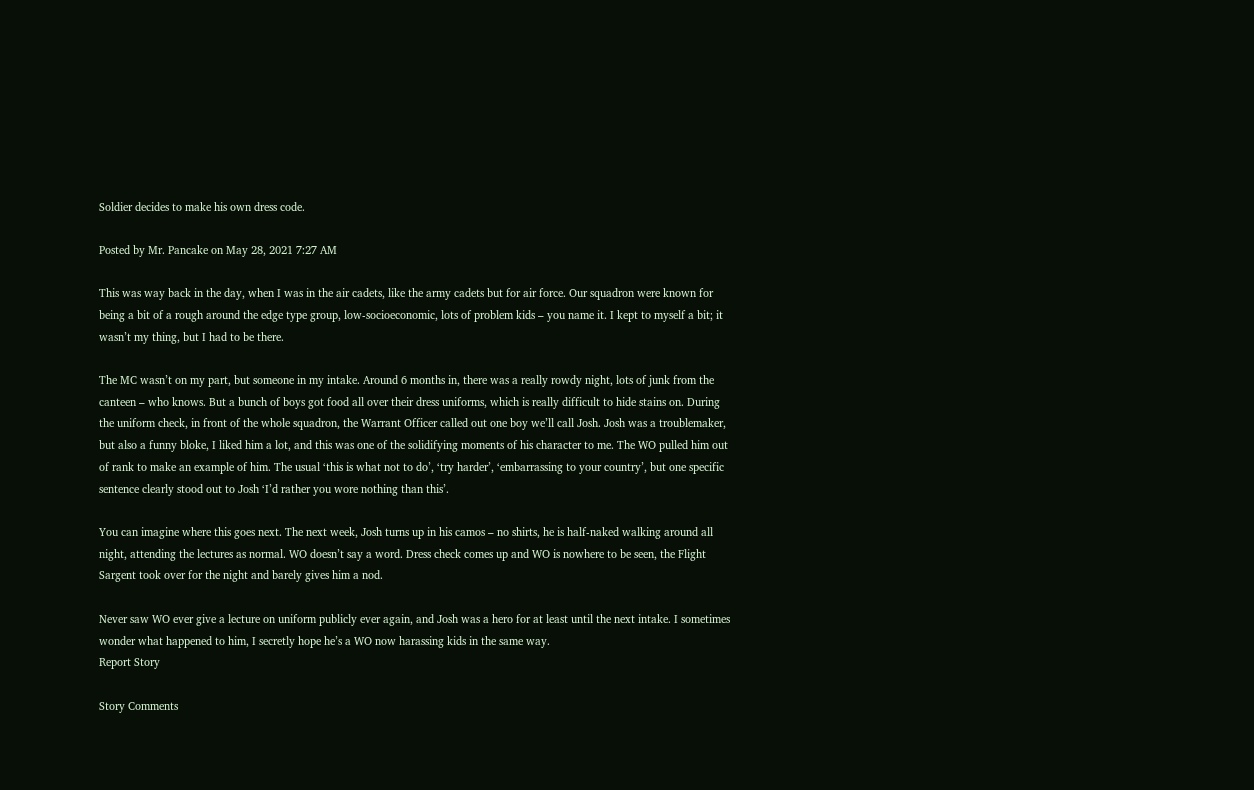Soldier decides to make his own dress code.

Posted by Mr. Pancake on May 28, 2021 7:27 AM

This was way back in the day, when I was in the air cadets, like the army cadets but for air force. Our squadron were known for being a bit of a rough around the edge type group, low-socioeconomic, lots of problem kids – you name it. I kept to myself a bit; it wasn’t my thing, but I had to be there.

The MC wasn’t on my part, but someone in my intake. Around 6 months in, there was a really rowdy night, lots of junk from the canteen – who knows. But a bunch of boys got food all over their dress uniforms, which is really difficult to hide stains on. During the uniform check, in front of the whole squadron, the Warrant Officer called out one boy we’ll call Josh. Josh was a troublemaker, but also a funny bloke, I liked him a lot, and this was one of the solidifying moments of his character to me. The WO pulled him out of rank to make an example of him. The usual ‘this is what not to do’, ‘try harder’, ‘embarrassing to your country’, but one specific sentence clearly stood out to Josh ‘I’d rather you wore nothing than this’.

You can imagine where this goes next. The next week, Josh turns up in his camos – no shirts, he is half-naked walking around all night, attending the lectures as normal. WO doesn’t say a word. Dress check comes up and WO is nowhere to be seen, the Flight Sargent took over for the night and barely gives him a nod.

Never saw WO ever give a lecture on uniform publicly ever again, and Josh was a hero for at least until the next intake. I sometimes wonder what happened to him, I secretly hope he’s a WO now harassing kids in the same way.
Report Story

Story Comments